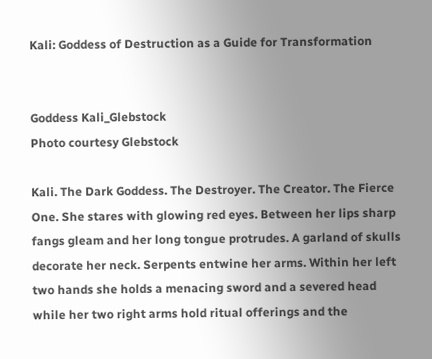Kali: Goddess of Destruction as a Guide for Transformation


Goddess Kali_Glebstock
Photo courtesy Glebstock

Kali. The Dark Goddess. The Destroyer. The Creator. The Fierce One. She stares with glowing red eyes. Between her lips sharp fangs gleam and her long tongue protrudes. A garland of skulls decorate her neck. Serpents entwine her arms. Within her left two hands she holds a menacing sword and a severed head while her two right arms hold ritual offerings and the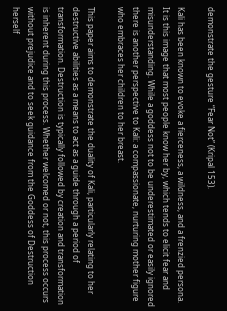demonstrate the gesture “Fear Not” (Kripal 153).

Kali has been known to evoke a fierceness, a wildness, and a frenzied persona. It is this image that most people know her by, which tends to elicit fear and misunderstanding. While a goddess not to be underestimated or easily ignored there is another perspective to Kali: a compassionate, nurturing mother figure who embraces her children to her breast.

This paper aims to demonstrate the duality of Kali, particularly relating to her destructive abilities as a means to act as a guide through a period of transformation. Destruction is typically followed by creation and transformation is inherent during this process. Whether welcomed or not, this process occurs without prejudice and to seek guidance from the Goddess of Destruction herself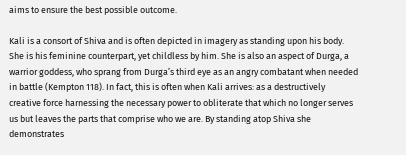aims to ensure the best possible outcome.

Kali is a consort of Shiva and is often depicted in imagery as standing upon his body. She is his feminine counterpart, yet childless by him. She is also an aspect of Durga, a warrior goddess, who sprang from Durga’s third eye as an angry combatant when needed in battle (Kempton 118). In fact, this is often when Kali arrives: as a destructively creative force harnessing the necessary power to obliterate that which no longer serves us but leaves the parts that comprise who we are. By standing atop Shiva she demonstrates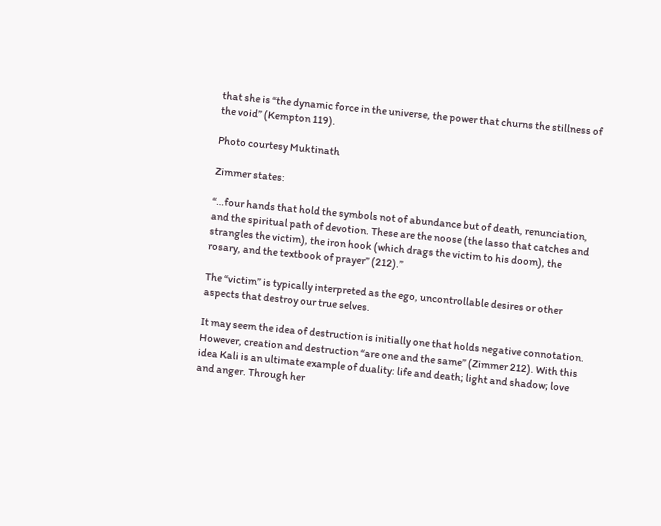that she is “the dynamic force in the universe, the power that churns the stillness of the void” (Kempton 119).

Photo courtesy Muktinath

Zimmer states:

“…four hands that hold the symbols not of abundance but of death, renunciation, and the spiritual path of devotion. These are the noose (the lasso that catches and strangles the victim), the iron hook (which drags the victim to his doom), the rosary, and the textbook of prayer” (212).”

The “victim” is typically interpreted as the ego, uncontrollable desires or other aspects that destroy our true selves.

It may seem the idea of destruction is initially one that holds negative connotation. However, creation and destruction “are one and the same” (Zimmer 212). With this idea Kali is an ultimate example of duality: life and death; light and shadow; love and anger. Through her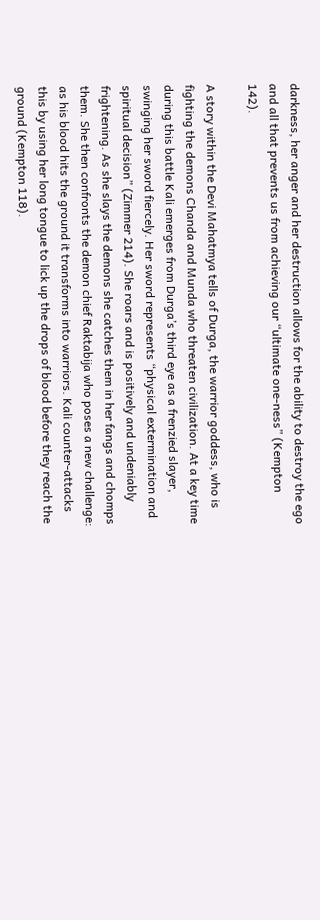darkness, her anger and her destruction allows for the ability to destroy the ego and all that prevents us from achieving our “ultimate one-ness” (Kempton 142).

A story within the Devi Mahatmya tells of Durga, the warrior goddess, who is fighting the demons Chanda and Munda who threaten civilization. At a key time during this battle Kali emerges from Durga’s third eye as a frenzied slayer, swinging her sword fiercely. Her sword represents “physical extermination and spiritual decision” (Zimmer 214). She roars and is positively and undeniably frightening. As she slays the demons she catches them in her fangs and chomps them. She then confronts the demon chief Raktabija who poses a new challenge: as his blood hits the ground it transforms into warriors. Kali counter-attacks this by using her long tongue to lick up the drops of blood before they reach the ground (Kempton 118).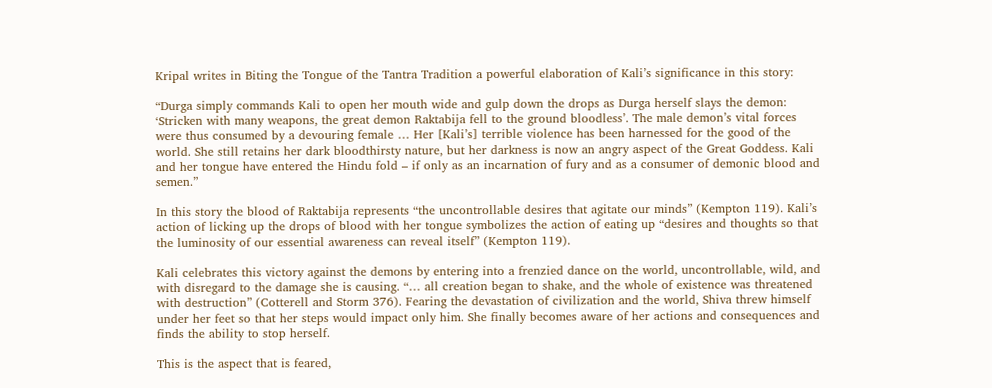Kripal writes in Biting the Tongue of the Tantra Tradition a powerful elaboration of Kali’s significance in this story:

“Durga simply commands Kali to open her mouth wide and gulp down the drops as Durga herself slays the demon: ‘Stricken with many weapons, the great demon Raktabija fell to the ground bloodless’. The male demon’s vital forces were thus consumed by a devouring female … Her [Kali’s] terrible violence has been harnessed for the good of the world. She still retains her dark bloodthirsty nature, but her darkness is now an angry aspect of the Great Goddess. Kali and her tongue have entered the Hindu fold – if only as an incarnation of fury and as a consumer of demonic blood and semen.”

In this story the blood of Raktabija represents “the uncontrollable desires that agitate our minds” (Kempton 119). Kali’s action of licking up the drops of blood with her tongue symbolizes the action of eating up “desires and thoughts so that the luminosity of our essential awareness can reveal itself” (Kempton 119).

Kali celebrates this victory against the demons by entering into a frenzied dance on the world, uncontrollable, wild, and with disregard to the damage she is causing. “… all creation began to shake, and the whole of existence was threatened with destruction” (Cotterell and Storm 376). Fearing the devastation of civilization and the world, Shiva threw himself under her feet so that her steps would impact only him. She finally becomes aware of her actions and consequences and finds the ability to stop herself.

This is the aspect that is feared,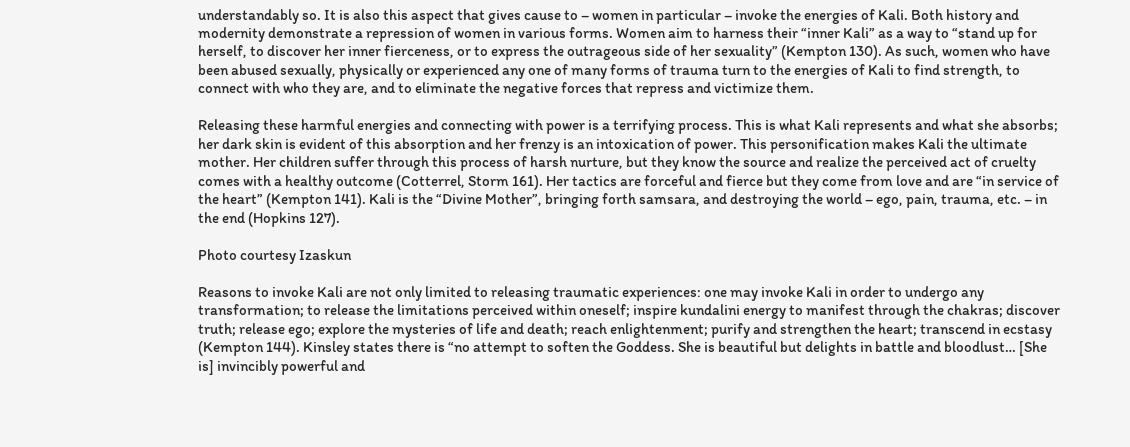understandably so. It is also this aspect that gives cause to – women in particular – invoke the energies of Kali. Both history and modernity demonstrate a repression of women in various forms. Women aim to harness their “inner Kali” as a way to “stand up for herself, to discover her inner fierceness, or to express the outrageous side of her sexuality” (Kempton 130). As such, women who have been abused sexually, physically or experienced any one of many forms of trauma turn to the energies of Kali to find strength, to connect with who they are, and to eliminate the negative forces that repress and victimize them.

Releasing these harmful energies and connecting with power is a terrifying process. This is what Kali represents and what she absorbs; her dark skin is evident of this absorption and her frenzy is an intoxication of power. This personification makes Kali the ultimate mother. Her children suffer through this process of harsh nurture, but they know the source and realize the perceived act of cruelty comes with a healthy outcome (Cotterrel, Storm 161). Her tactics are forceful and fierce but they come from love and are “in service of the heart” (Kempton 141). Kali is the “Divine Mother”, bringing forth samsara, and destroying the world – ego, pain, trauma, etc. – in the end (Hopkins 127).

Photo courtesy Izaskun

Reasons to invoke Kali are not only limited to releasing traumatic experiences: one may invoke Kali in order to undergo any transformation; to release the limitations perceived within oneself; inspire kundalini energy to manifest through the chakras; discover truth; release ego; explore the mysteries of life and death; reach enlightenment; purify and strengthen the heart; transcend in ecstasy (Kempton 144). Kinsley states there is “no attempt to soften the Goddess. She is beautiful but delights in battle and bloodlust… [She is] invincibly powerful and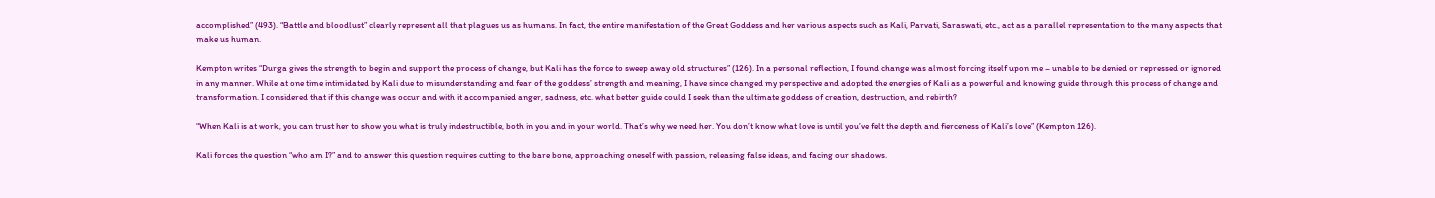accomplished” (493). “Battle and bloodlust” clearly represent all that plagues us as humans. In fact, the entire manifestation of the Great Goddess and her various aspects such as Kali, Parvati, Saraswati, etc., act as a parallel representation to the many aspects that make us human.

Kempton writes “Durga gives the strength to begin and support the process of change, but Kali has the force to sweep away old structures” (126). In a personal reflection, I found change was almost forcing itself upon me – unable to be denied or repressed or ignored in any manner. While at one time intimidated by Kali due to misunderstanding and fear of the goddess’ strength and meaning, I have since changed my perspective and adopted the energies of Kali as a powerful and knowing guide through this process of change and transformation. I considered that if this change was occur and with it accompanied anger, sadness, etc. what better guide could I seek than the ultimate goddess of creation, destruction, and rebirth?

“When Kali is at work, you can trust her to show you what is truly indestructible, both in you and in your world. That’s why we need her. You don’t know what love is until you’ve felt the depth and fierceness of Kali’s love” (Kempton 126).

Kali forces the question “who am I?” and to answer this question requires cutting to the bare bone, approaching oneself with passion, releasing false ideas, and facing our shadows.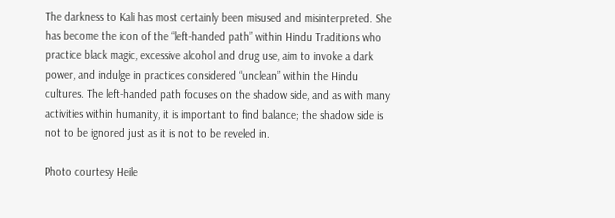The darkness to Kali has most certainly been misused and misinterpreted. She has become the icon of the “left-handed path” within Hindu Traditions who practice black magic, excessive alcohol and drug use, aim to invoke a dark power, and indulge in practices considered “unclean” within the Hindu cultures. The left-handed path focuses on the shadow side, and as with many activities within humanity, it is important to find balance; the shadow side is not to be ignored just as it is not to be reveled in.

Photo courtesy Heile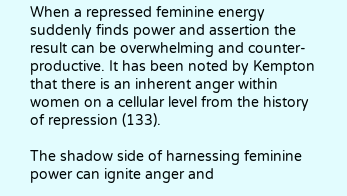When a repressed feminine energy suddenly finds power and assertion the result can be overwhelming and counter-productive. It has been noted by Kempton that there is an inherent anger within women on a cellular level from the history of repression (133).

The shadow side of harnessing feminine power can ignite anger and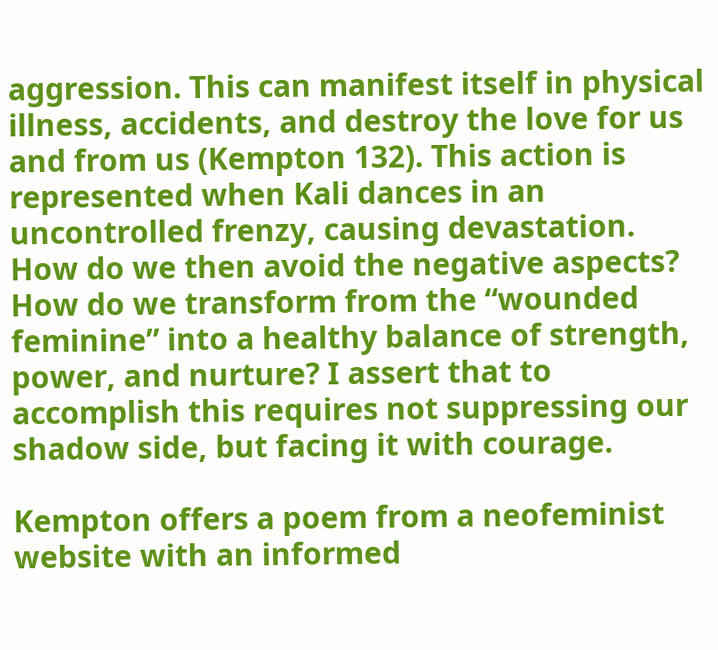aggression. This can manifest itself in physical illness, accidents, and destroy the love for us and from us (Kempton 132). This action is represented when Kali dances in an uncontrolled frenzy, causing devastation. How do we then avoid the negative aspects? How do we transform from the “wounded feminine” into a healthy balance of strength, power, and nurture? I assert that to accomplish this requires not suppressing our shadow side, but facing it with courage.

Kempton offers a poem from a neofeminist website with an informed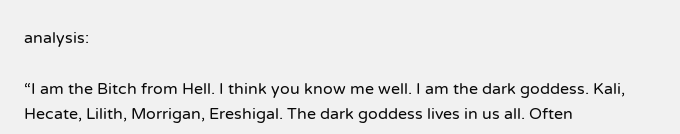analysis:

“I am the Bitch from Hell. I think you know me well. I am the dark goddess. Kali, Hecate, Lilith, Morrigan, Ereshigal. The dark goddess lives in us all. Often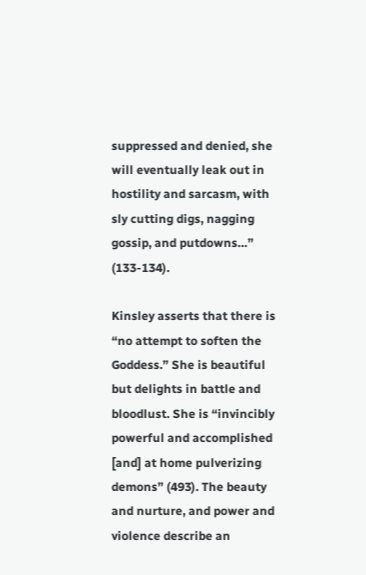suppressed and denied, she will eventually leak out in hostility and sarcasm, with sly cutting digs, nagging gossip, and putdowns…” (133-134).

Kinsley asserts that there is “no attempt to soften the Goddess.” She is beautiful but delights in battle and bloodlust. She is “invincibly powerful and accomplished [and] at home pulverizing demons” (493). The beauty and nurture, and power and violence describe an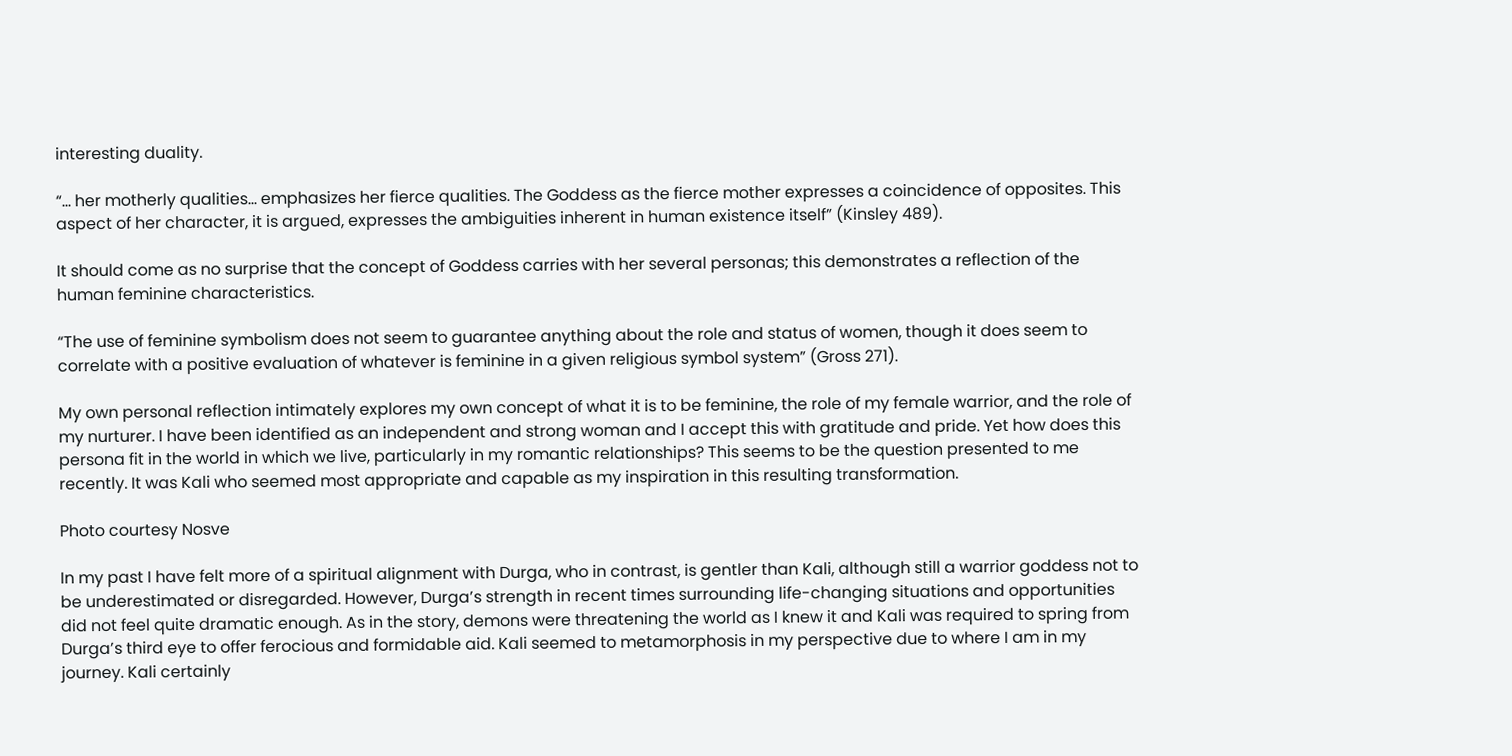interesting duality.

“… her motherly qualities… emphasizes her fierce qualities. The Goddess as the fierce mother expresses a coincidence of opposites. This aspect of her character, it is argued, expresses the ambiguities inherent in human existence itself” (Kinsley 489).

It should come as no surprise that the concept of Goddess carries with her several personas; this demonstrates a reflection of the human feminine characteristics.

“The use of feminine symbolism does not seem to guarantee anything about the role and status of women, though it does seem to correlate with a positive evaluation of whatever is feminine in a given religious symbol system” (Gross 271).

My own personal reflection intimately explores my own concept of what it is to be feminine, the role of my female warrior, and the role of my nurturer. I have been identified as an independent and strong woman and I accept this with gratitude and pride. Yet how does this persona fit in the world in which we live, particularly in my romantic relationships? This seems to be the question presented to me recently. It was Kali who seemed most appropriate and capable as my inspiration in this resulting transformation.

Photo courtesy Nosve

In my past I have felt more of a spiritual alignment with Durga, who in contrast, is gentler than Kali, although still a warrior goddess not to be underestimated or disregarded. However, Durga’s strength in recent times surrounding life-changing situations and opportunities did not feel quite dramatic enough. As in the story, demons were threatening the world as I knew it and Kali was required to spring from Durga’s third eye to offer ferocious and formidable aid. Kali seemed to metamorphosis in my perspective due to where I am in my journey. Kali certainly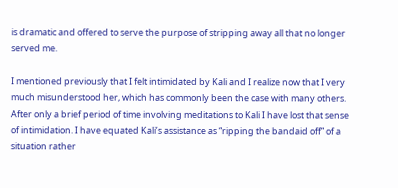is dramatic and offered to serve the purpose of stripping away all that no longer served me.

I mentioned previously that I felt intimidated by Kali and I realize now that I very much misunderstood her, which has commonly been the case with many others. After only a brief period of time involving meditations to Kali I have lost that sense of intimidation. I have equated Kali’s assistance as “ripping the bandaid off” of a situation rather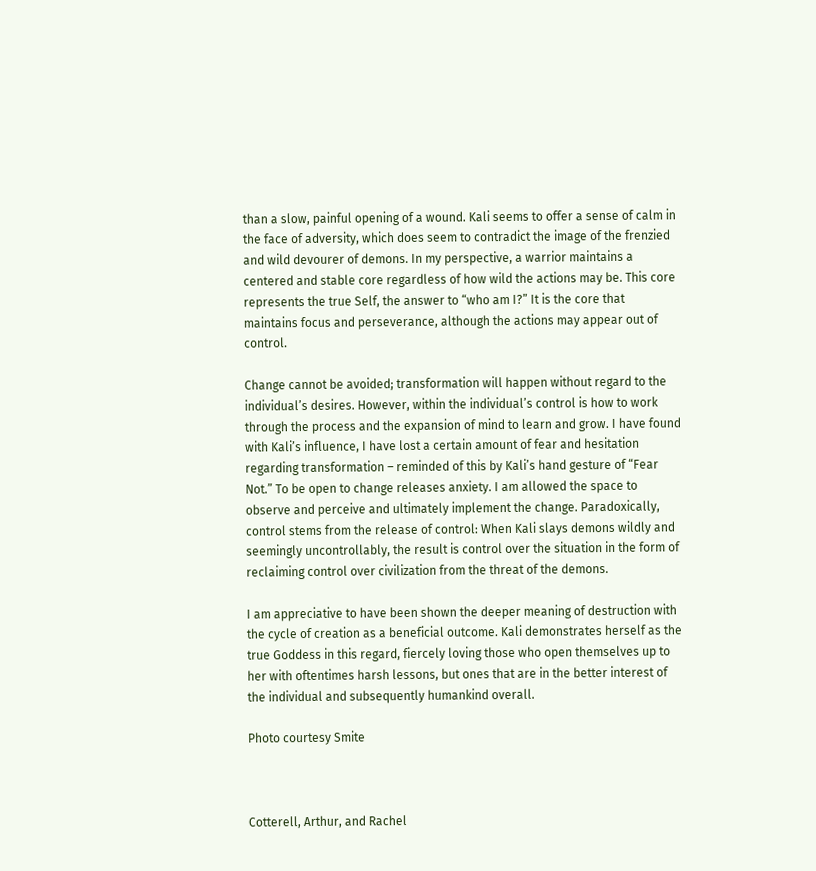than a slow, painful opening of a wound. Kali seems to offer a sense of calm in the face of adversity, which does seem to contradict the image of the frenzied and wild devourer of demons. In my perspective, a warrior maintains a centered and stable core regardless of how wild the actions may be. This core represents the true Self, the answer to “who am I?” It is the core that maintains focus and perseverance, although the actions may appear out of control.

Change cannot be avoided; transformation will happen without regard to the individual’s desires. However, within the individual’s control is how to work through the process and the expansion of mind to learn and grow. I have found with Kali’s influence, I have lost a certain amount of fear and hesitation regarding transformation – reminded of this by Kali’s hand gesture of “Fear Not.” To be open to change releases anxiety. I am allowed the space to observe and perceive and ultimately implement the change. Paradoxically, control stems from the release of control: When Kali slays demons wildly and seemingly uncontrollably, the result is control over the situation in the form of reclaiming control over civilization from the threat of the demons.

I am appreciative to have been shown the deeper meaning of destruction with the cycle of creation as a beneficial outcome. Kali demonstrates herself as the true Goddess in this regard, fiercely loving those who open themselves up to her with oftentimes harsh lessons, but ones that are in the better interest of the individual and subsequently humankind overall.

Photo courtesy Smite



Cotterell, Arthur, and Rachel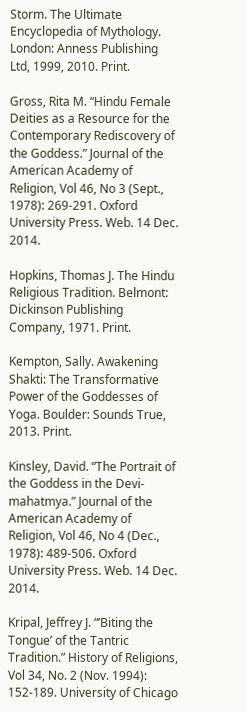Storm. The Ultimate Encyclopedia of Mythology. London: Anness Publishing Ltd, 1999, 2010. Print.

Gross, Rita M. “Hindu Female Deities as a Resource for the Contemporary Rediscovery of the Goddess.” Journal of the American Academy of Religion, Vol 46, No 3 (Sept., 1978): 269-291. Oxford University Press. Web. 14 Dec. 2014.

Hopkins, Thomas J. The Hindu Religious Tradition. Belmont: Dickinson Publishing Company, 1971. Print.

Kempton, Sally. Awakening Shakti: The Transformative Power of the Goddesses of Yoga. Boulder: Sounds True, 2013. Print.

Kinsley, David. “The Portrait of the Goddess in the Devi-mahatmya.” Journal of the American Academy of Religion, Vol 46, No 4 (Dec., 1978): 489-506. Oxford University Press. Web. 14 Dec. 2014.

Kripal, Jeffrey J. “’Biting the Tongue’ of the Tantric Tradition.” History of Religions, Vol 34, No. 2 (Nov. 1994): 152-189. University of Chicago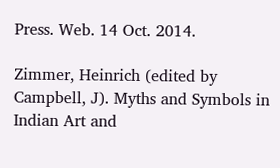Press. Web. 14 Oct. 2014.

Zimmer, Heinrich (edited by Campbell, J). Myths and Symbols in Indian Art and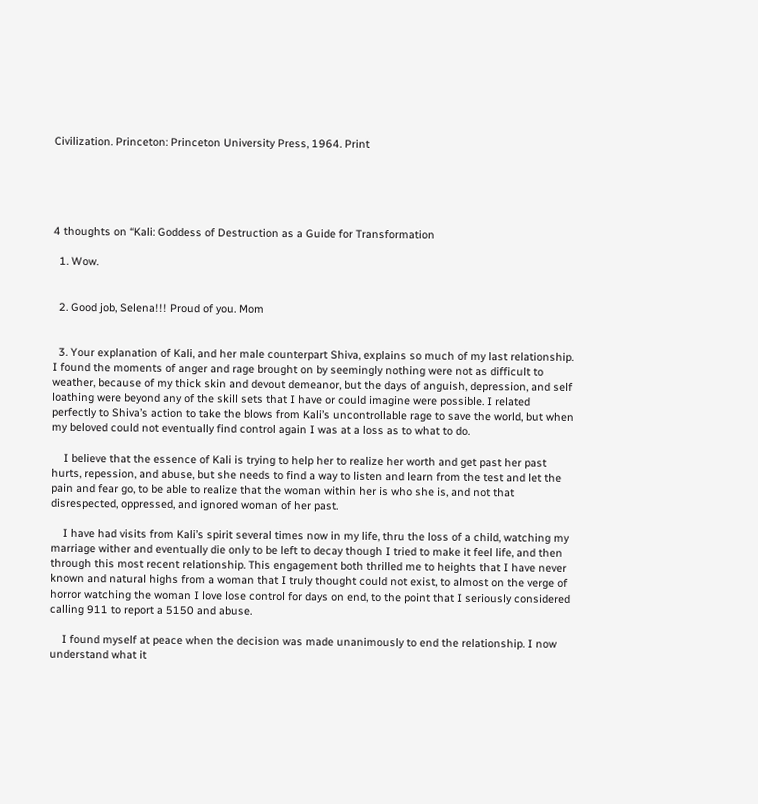Civilization. Princeton: Princeton University Press, 1964. Print





4 thoughts on “Kali: Goddess of Destruction as a Guide for Transformation

  1. Wow.


  2. Good job, Selena!!! Proud of you. Mom


  3. Your explanation of Kali, and her male counterpart Shiva, explains so much of my last relationship. I found the moments of anger and rage brought on by seemingly nothing were not as difficult to weather, because of my thick skin and devout demeanor, but the days of anguish, depression, and self loathing were beyond any of the skill sets that I have or could imagine were possible. I related perfectly to Shiva’s action to take the blows from Kali’s uncontrollable rage to save the world, but when my beloved could not eventually find control again I was at a loss as to what to do.

    I believe that the essence of Kali is trying to help her to realize her worth and get past her past hurts, repession, and abuse, but she needs to find a way to listen and learn from the test and let the pain and fear go, to be able to realize that the woman within her is who she is, and not that disrespected, oppressed, and ignored woman of her past.

    I have had visits from Kali’s spirit several times now in my life, thru the loss of a child, watching my marriage wither and eventually die only to be left to decay though I tried to make it feel life, and then through this most recent relationship. This engagement both thrilled me to heights that I have never known and natural highs from a woman that I truly thought could not exist, to almost on the verge of horror watching the woman I love lose control for days on end, to the point that I seriously considered calling 911 to report a 5150 and abuse.

    I found myself at peace when the decision was made unanimously to end the relationship. I now understand what it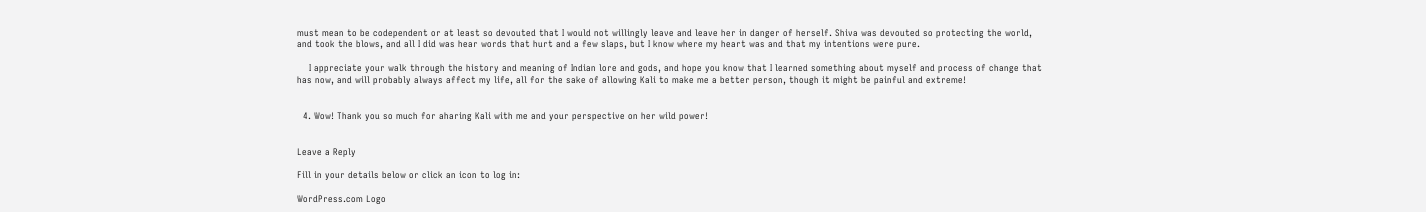must mean to be codependent or at least so devouted that I would not willingly leave and leave her in danger of herself. Shiva was devouted so protecting the world, and took the blows, and all I did was hear words that hurt and a few slaps, but I know where my heart was and that my intentions were pure.

    I appreciate your walk through the history and meaning of Indian lore and gods, and hope you know that I learned something about myself and process of change that has now, and will probably always affect my life, all for the sake of allowing Kali to make me a better person, though it might be painful and extreme!


  4. Wow! Thank you so much for aharing Kali with me and your perspective on her wild power!


Leave a Reply

Fill in your details below or click an icon to log in:

WordPress.com Logo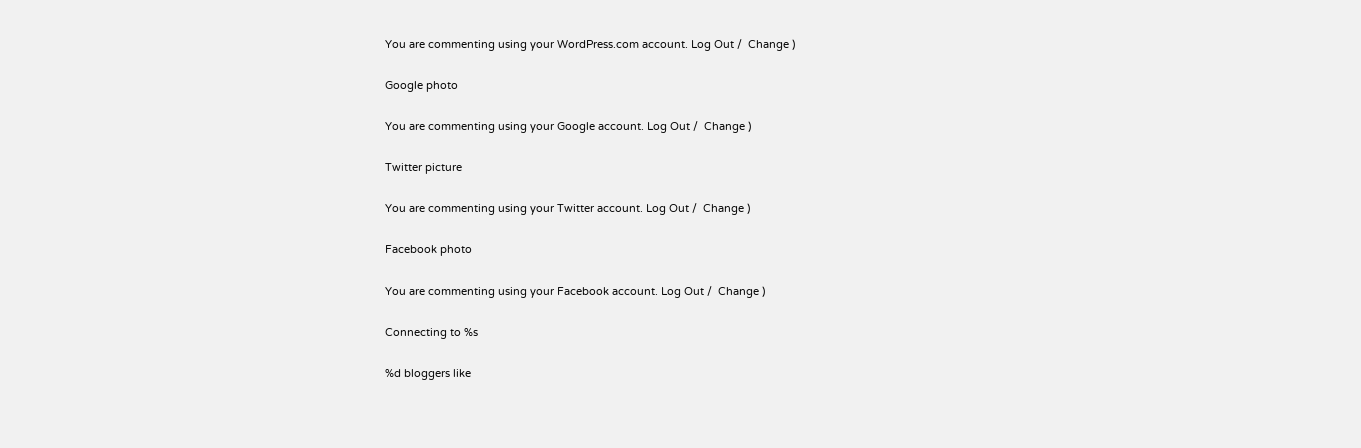You are commenting using your WordPress.com account. Log Out /  Change )

Google photo

You are commenting using your Google account. Log Out /  Change )

Twitter picture

You are commenting using your Twitter account. Log Out /  Change )

Facebook photo

You are commenting using your Facebook account. Log Out /  Change )

Connecting to %s

%d bloggers like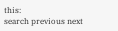this:
search previous next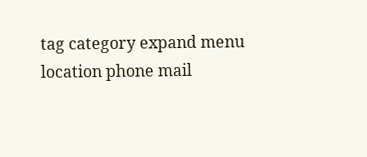tag category expand menu location phone mail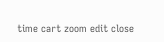time cart zoom edit close